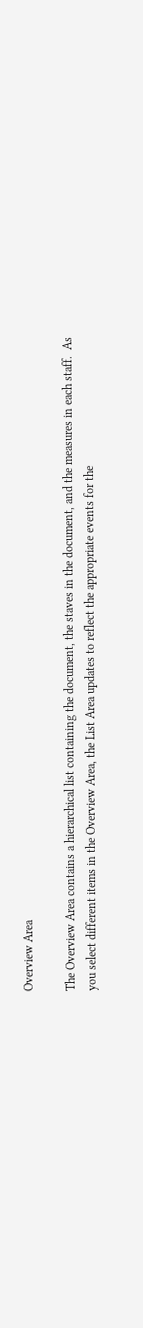Overview Area

The Overview Area contains a hierarchical list containing the document, the staves in the document, and the measures in each staff.  As you select different items in the Overview Area, the List Area updates to reflect the appropriate events for the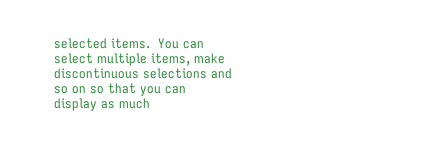selected items.  You can select multiple items, make discontinuous selections and so on so that you can display as much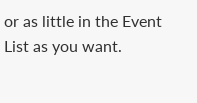or as little in the Event List as you want.